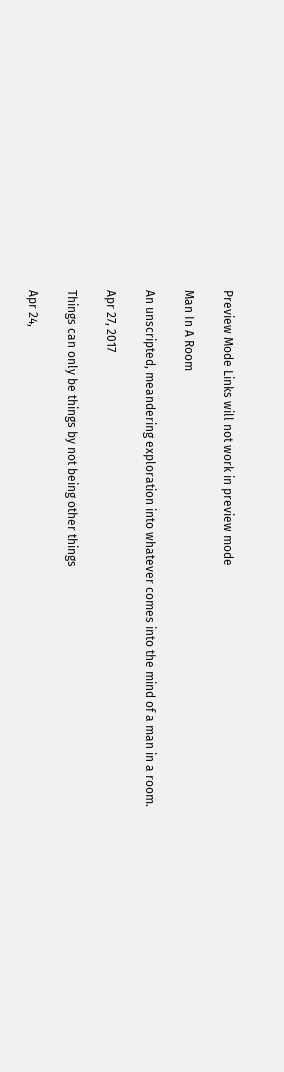Preview Mode Links will not work in preview mode

Man In A Room

An unscripted, meandering exploration into whatever comes into the mind of a man in a room.

Apr 27, 2017

Things can only be things by not being other things

Apr 24,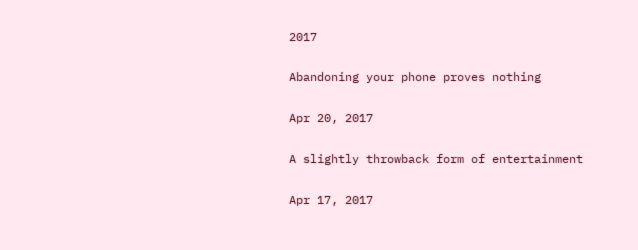2017

Abandoning your phone proves nothing

Apr 20, 2017

A slightly throwback form of entertainment

Apr 17, 2017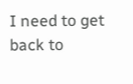I need to get back to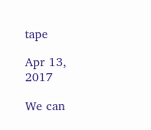tape

Apr 13, 2017

We can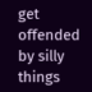get offended by silly things